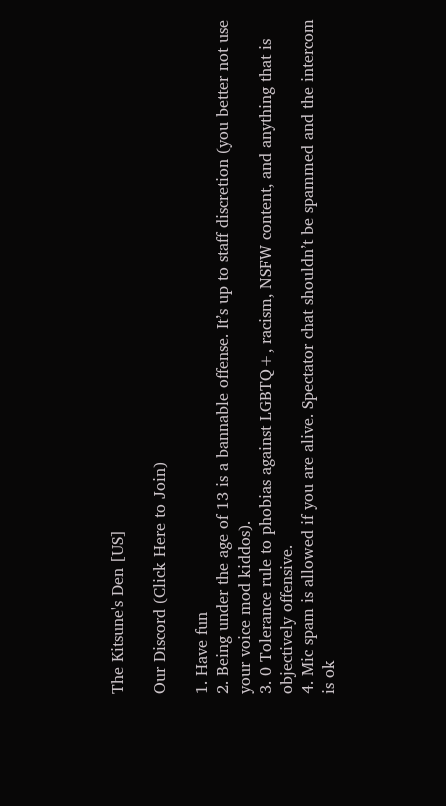The Kitsune's Den [US]

Our Discord (Click Here to Join)

1. Have fun
2. Being under the age of 13 is a bannable offense. It’s up to staff discretion (you better not use your voice mod kiddos).
3. 0 Tolerance rule to phobias against LGBTQ+, racism, NSFW content, and anything that is objectively offensive.
4. Mic spam is allowed if you are alive. Spectator chat shouldn’t be spammed and the intercom is ok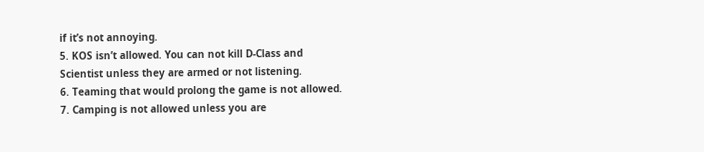if it’s not annoying.
5. KOS isn’t allowed. You can not kill D-Class and Scientist unless they are armed or not listening.
6. Teaming that would prolong the game is not allowed.
7. Camping is not allowed unless you are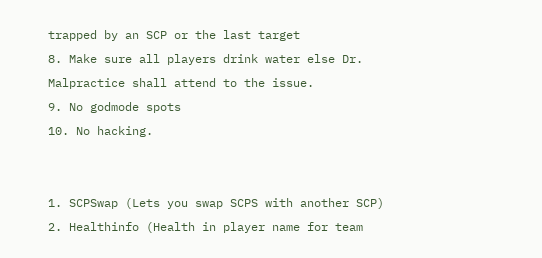trapped by an SCP or the last target
8. Make sure all players drink water else Dr. Malpractice shall attend to the issue.
9. No godmode spots
10. No hacking.


1. SCPSwap (Lets you swap SCPS with another SCP)
2. Healthinfo (Health in player name for team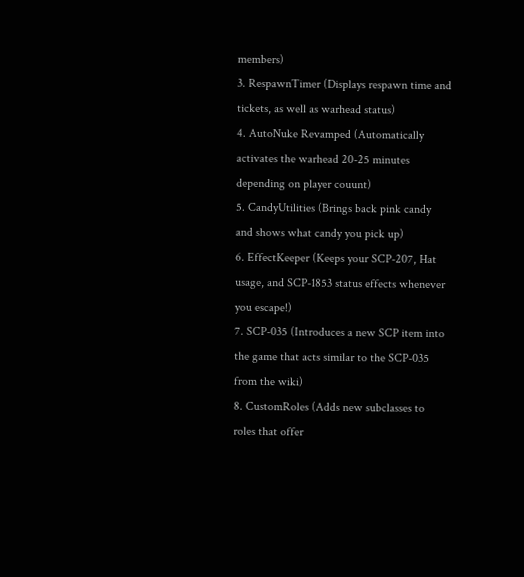members)
3. RespawnTimer (Displays respawn time and tickets, as well as warhead status)
4. AutoNuke Revamped (Automatically activates the warhead 20-25 minutes depending on player couunt)
5. CandyUtilities (Brings back pink candy and shows what candy you pick up)
6. EffectKeeper (Keeps your SCP-207, Hat usage, and SCP-1853 status effects whenever you escape!)
7. SCP-035 (Introduces a new SCP item into the game that acts similar to the SCP-035 from the wiki)
8. CustomRoles (Adds new subclasses to roles that offer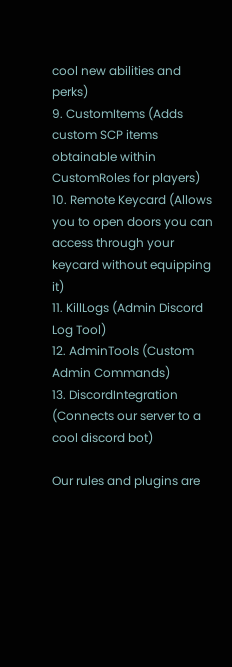cool new abilities and perks)
9. CustomItems (Adds custom SCP items obtainable within CustomRoles for players)
10. Remote Keycard (Allows you to open doors you can access through your keycard without equipping it)
11. KillLogs (Admin Discord Log Tool)
12. AdminTools (Custom Admin Commands)
13. DiscordIntegration (Connects our server to a cool discord bot)

Our rules and plugins are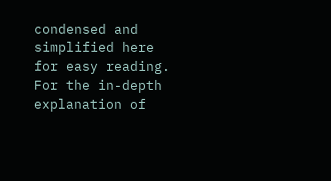condensed and simplified here for easy reading. For the in-depth explanation of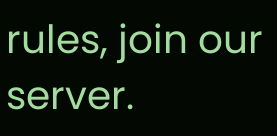rules, join our server.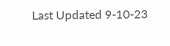Last Updated 9-10-23